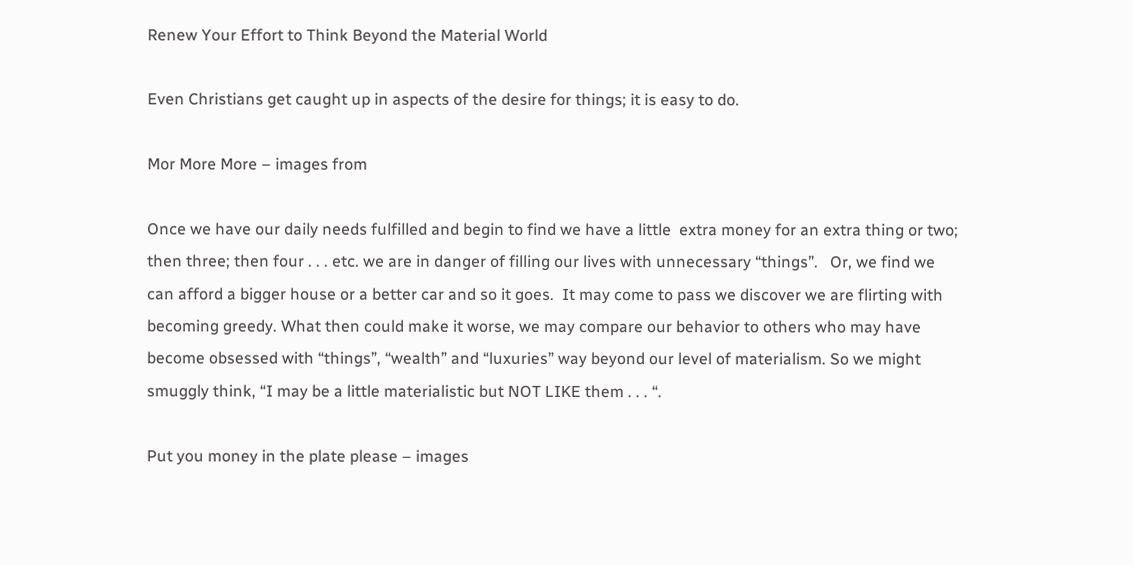Renew Your Effort to Think Beyond the Material World

Even Christians get caught up in aspects of the desire for things; it is easy to do.

Mor More More – images from

Once we have our daily needs fulfilled and begin to find we have a little  extra money for an extra thing or two; then three; then four . . . etc. we are in danger of filling our lives with unnecessary “things”.   Or, we find we can afford a bigger house or a better car and so it goes.  It may come to pass we discover we are flirting with becoming greedy. What then could make it worse, we may compare our behavior to others who may have become obsessed with “things”, “wealth” and “luxuries” way beyond our level of materialism. So we might smuggly think, “I may be a little materialistic but NOT LIKE them . . . “.

Put you money in the plate please – images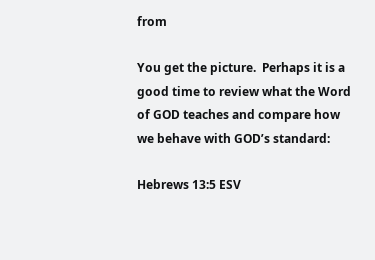from

You get the picture.  Perhaps it is a good time to review what the Word of GOD teaches and compare how we behave with GOD’s standard:

Hebrews 13:5 ESV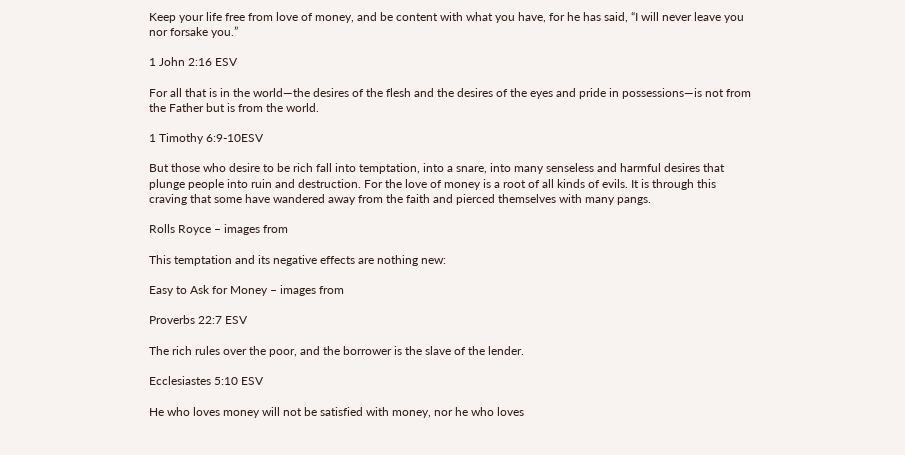Keep your life free from love of money, and be content with what you have, for he has said, “I will never leave you nor forsake you.”

1 John 2:16 ESV

For all that is in the world—the desires of the flesh and the desires of the eyes and pride in possessions—is not from the Father but is from the world.

1 Timothy 6:9-10ESV

But those who desire to be rich fall into temptation, into a snare, into many senseless and harmful desires that plunge people into ruin and destruction. For the love of money is a root of all kinds of evils. It is through this craving that some have wandered away from the faith and pierced themselves with many pangs.

Rolls Royce – images from

This temptation and its negative effects are nothing new:

Easy to Ask for Money – images from

Proverbs 22:7 ESV

The rich rules over the poor, and the borrower is the slave of the lender.

Ecclesiastes 5:10 ESV

He who loves money will not be satisfied with money, nor he who loves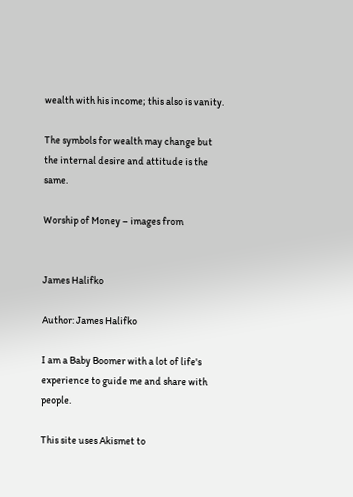wealth with his income; this also is vanity.

The symbols for wealth may change but the internal desire and attitude is the same.

Worship of Money – images from


James Halifko

Author: James Halifko

I am a Baby Boomer with a lot of life's experience to guide me and share with people.

This site uses Akismet to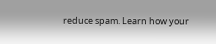reduce spam. Learn how your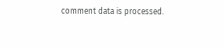comment data is processed.